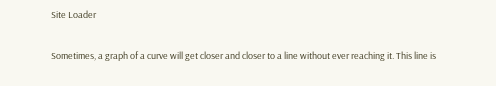Site Loader

Sometimes, a graph of a curve will get closer and closer to a line without ever reaching it. This line is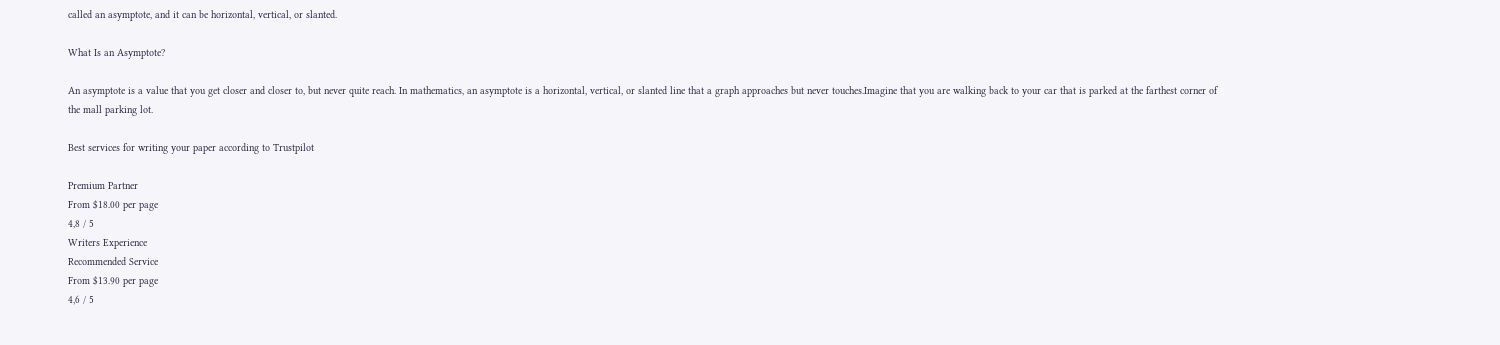called an asymptote, and it can be horizontal, vertical, or slanted.

What Is an Asymptote?

An asymptote is a value that you get closer and closer to, but never quite reach. In mathematics, an asymptote is a horizontal, vertical, or slanted line that a graph approaches but never touches.Imagine that you are walking back to your car that is parked at the farthest corner of the mall parking lot.

Best services for writing your paper according to Trustpilot

Premium Partner
From $18.00 per page
4,8 / 5
Writers Experience
Recommended Service
From $13.90 per page
4,6 / 5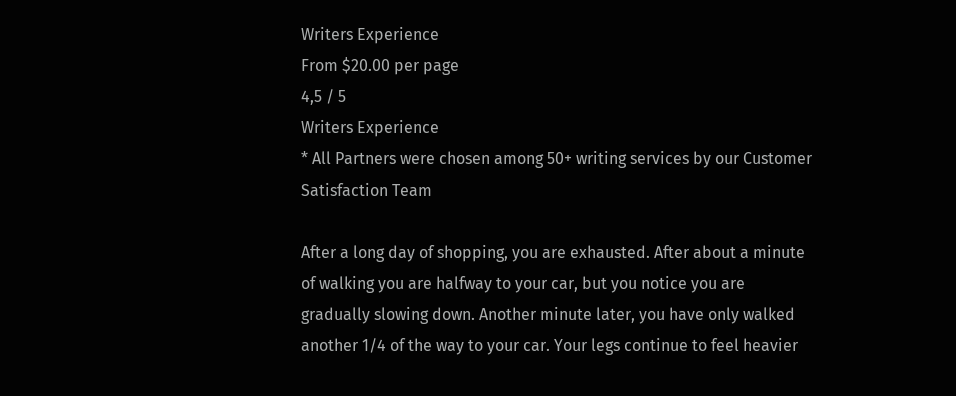Writers Experience
From $20.00 per page
4,5 / 5
Writers Experience
* All Partners were chosen among 50+ writing services by our Customer Satisfaction Team

After a long day of shopping, you are exhausted. After about a minute of walking you are halfway to your car, but you notice you are gradually slowing down. Another minute later, you have only walked another 1/4 of the way to your car. Your legs continue to feel heavier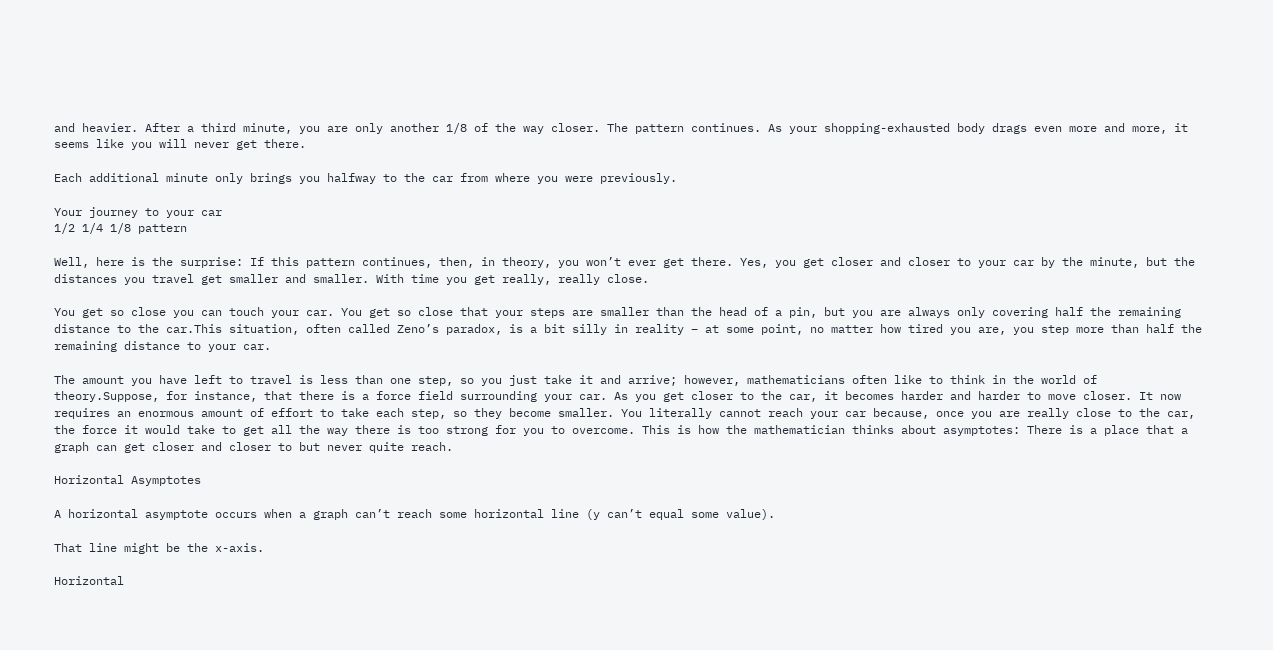and heavier. After a third minute, you are only another 1/8 of the way closer. The pattern continues. As your shopping-exhausted body drags even more and more, it seems like you will never get there.

Each additional minute only brings you halfway to the car from where you were previously.

Your journey to your car
1/2 1/4 1/8 pattern

Well, here is the surprise: If this pattern continues, then, in theory, you won’t ever get there. Yes, you get closer and closer to your car by the minute, but the distances you travel get smaller and smaller. With time you get really, really close.

You get so close you can touch your car. You get so close that your steps are smaller than the head of a pin, but you are always only covering half the remaining distance to the car.This situation, often called Zeno’s paradox, is a bit silly in reality – at some point, no matter how tired you are, you step more than half the remaining distance to your car.

The amount you have left to travel is less than one step, so you just take it and arrive; however, mathematicians often like to think in the world of theory.Suppose, for instance, that there is a force field surrounding your car. As you get closer to the car, it becomes harder and harder to move closer. It now requires an enormous amount of effort to take each step, so they become smaller. You literally cannot reach your car because, once you are really close to the car, the force it would take to get all the way there is too strong for you to overcome. This is how the mathematician thinks about asymptotes: There is a place that a graph can get closer and closer to but never quite reach.

Horizontal Asymptotes

A horizontal asymptote occurs when a graph can’t reach some horizontal line (y can’t equal some value).

That line might be the x-axis.

Horizontal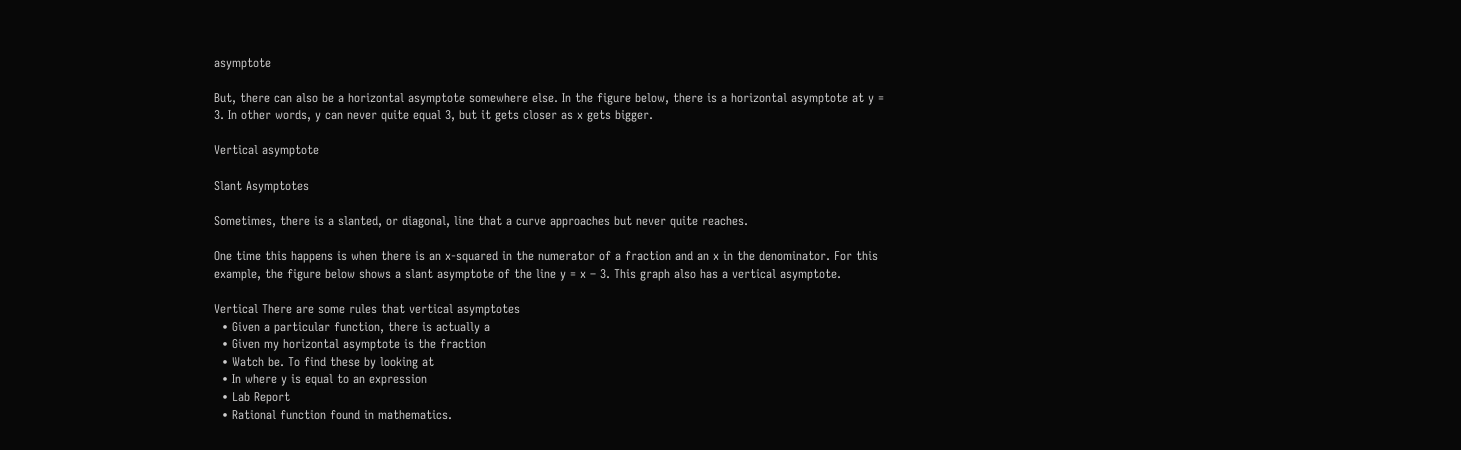asymptote

But, there can also be a horizontal asymptote somewhere else. In the figure below, there is a horizontal asymptote at y = 3. In other words, y can never quite equal 3, but it gets closer as x gets bigger.

Vertical asymptote

Slant Asymptotes

Sometimes, there is a slanted, or diagonal, line that a curve approaches but never quite reaches.

One time this happens is when there is an x-squared in the numerator of a fraction and an x in the denominator. For this example, the figure below shows a slant asymptote of the line y = x – 3. This graph also has a vertical asymptote.

Vertical There are some rules that vertical asymptotes
  • Given a particular function, there is actually a
  • Given my horizontal asymptote is the fraction
  • Watch be. To find these by looking at
  • In where y is equal to an expression
  • Lab Report
  • Rational function found in mathematics.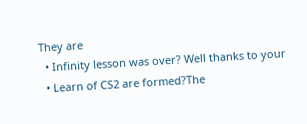They are
  • Infinity lesson was over? Well thanks to your
  • Learn of CS2 are formed?The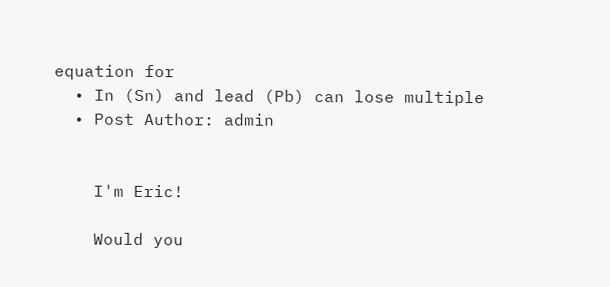equation for
  • In (Sn) and lead (Pb) can lose multiple
  • Post Author: admin


    I'm Eric!

    Would you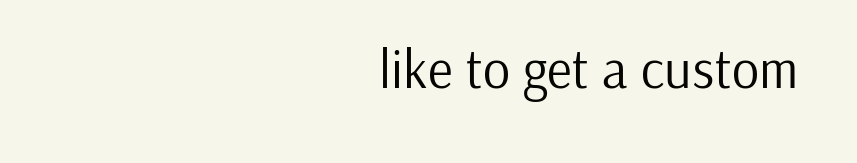like to get a custom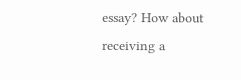essay? How about receiving a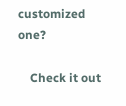customized one?

    Check it out